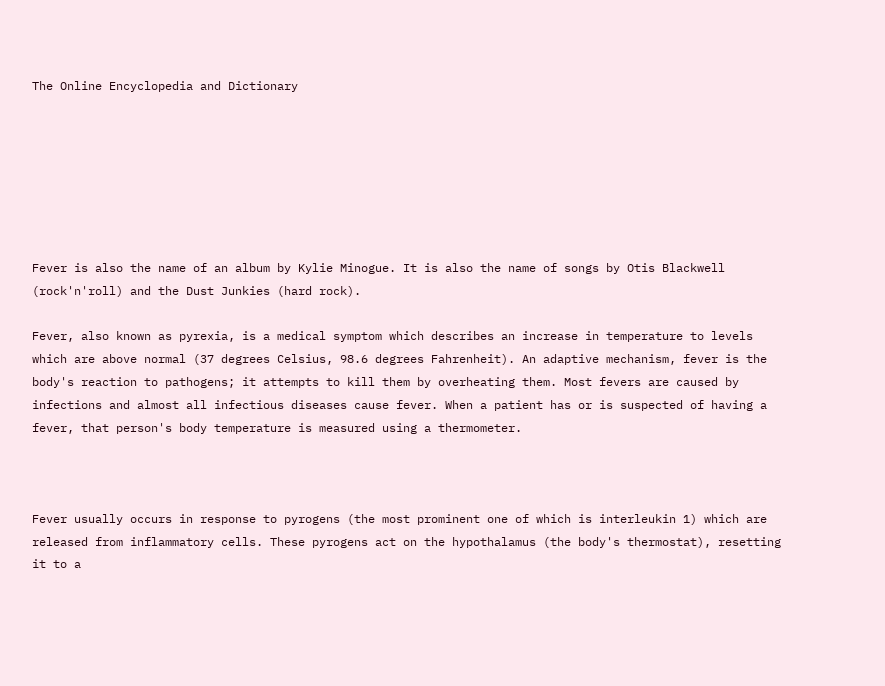The Online Encyclopedia and Dictionary







Fever is also the name of an album by Kylie Minogue. It is also the name of songs by Otis Blackwell (rock'n'roll) and the Dust Junkies (hard rock).

Fever, also known as pyrexia, is a medical symptom which describes an increase in temperature to levels which are above normal (37 degrees Celsius, 98.6 degrees Fahrenheit). An adaptive mechanism, fever is the body's reaction to pathogens; it attempts to kill them by overheating them. Most fevers are caused by infections and almost all infectious diseases cause fever. When a patient has or is suspected of having a fever, that person's body temperature is measured using a thermometer.



Fever usually occurs in response to pyrogens (the most prominent one of which is interleukin 1) which are released from inflammatory cells. These pyrogens act on the hypothalamus (the body's thermostat), resetting it to a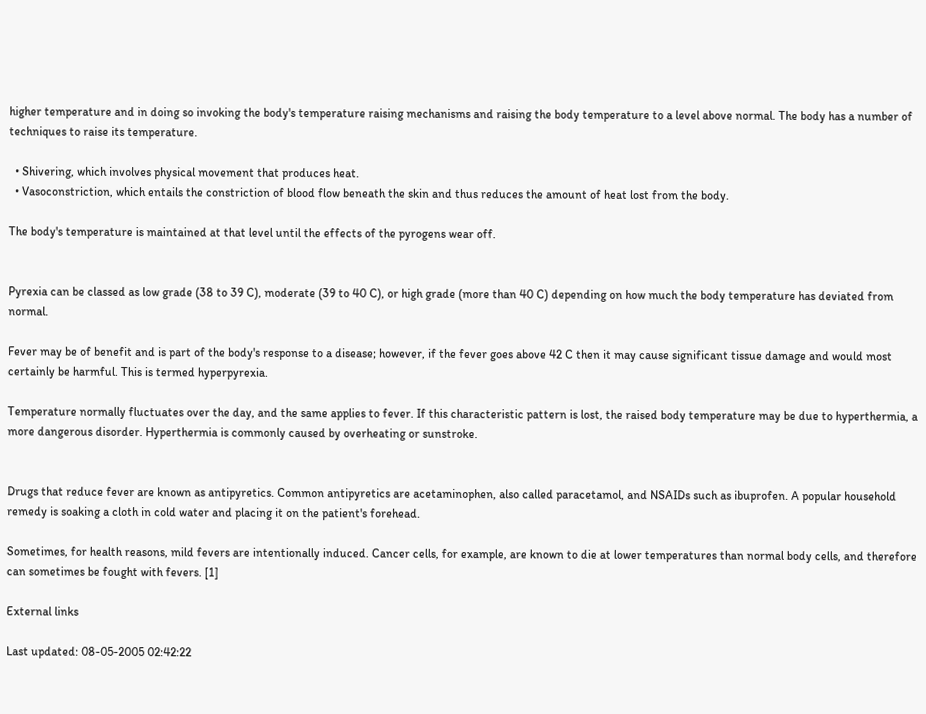higher temperature and in doing so invoking the body's temperature raising mechanisms and raising the body temperature to a level above normal. The body has a number of techniques to raise its temperature.

  • Shivering, which involves physical movement that produces heat.
  • Vasoconstriction, which entails the constriction of blood flow beneath the skin and thus reduces the amount of heat lost from the body.

The body's temperature is maintained at that level until the effects of the pyrogens wear off.


Pyrexia can be classed as low grade (38 to 39 C), moderate (39 to 40 C), or high grade (more than 40 C) depending on how much the body temperature has deviated from normal.

Fever may be of benefit and is part of the body's response to a disease; however, if the fever goes above 42 C then it may cause significant tissue damage and would most certainly be harmful. This is termed hyperpyrexia.

Temperature normally fluctuates over the day, and the same applies to fever. If this characteristic pattern is lost, the raised body temperature may be due to hyperthermia, a more dangerous disorder. Hyperthermia is commonly caused by overheating or sunstroke.


Drugs that reduce fever are known as antipyretics. Common antipyretics are acetaminophen, also called paracetamol, and NSAIDs such as ibuprofen. A popular household remedy is soaking a cloth in cold water and placing it on the patient's forehead.

Sometimes, for health reasons, mild fevers are intentionally induced. Cancer cells, for example, are known to die at lower temperatures than normal body cells, and therefore can sometimes be fought with fevers. [1]

External links

Last updated: 08-05-2005 02:42:22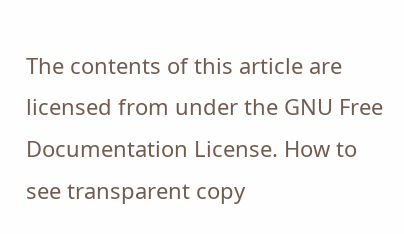The contents of this article are licensed from under the GNU Free Documentation License. How to see transparent copy